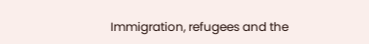Immigration, refugees and the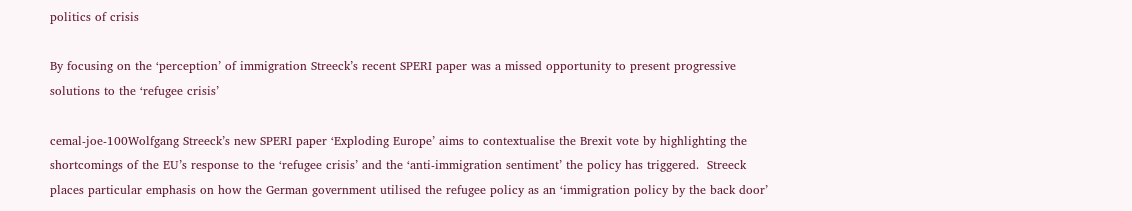politics of crisis

By focusing on the ‘perception’ of immigration Streeck’s recent SPERI paper was a missed opportunity to present progressive solutions to the ‘refugee crisis’

cemal-joe-100Wolfgang Streeck’s new SPERI paper ‘Exploding Europe’ aims to contextualise the Brexit vote by highlighting the shortcomings of the EU’s response to the ‘refugee crisis’ and the ‘anti-immigration sentiment’ the policy has triggered.  Streeck places particular emphasis on how the German government utilised the refugee policy as an ‘immigration policy by the back door’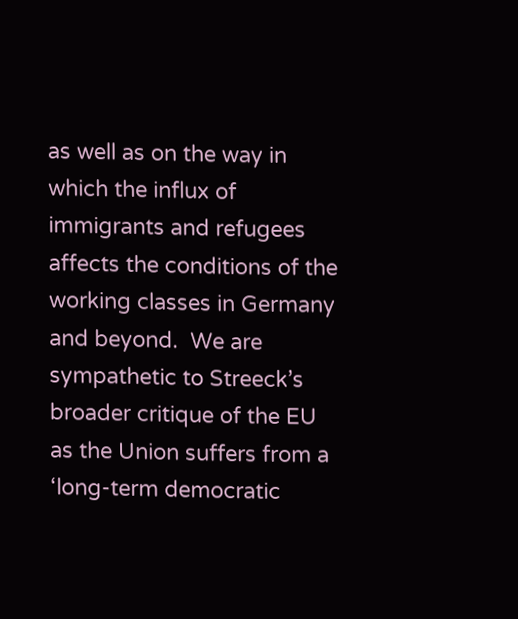as well as on the way in which the influx of immigrants and refugees affects the conditions of the working classes in Germany and beyond.  We are sympathetic to Streeck’s broader critique of the EU as the Union suffers from a ‘long-term democratic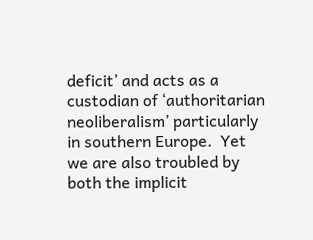deficit’ and acts as a custodian of ‘authoritarian neoliberalism’ particularly in southern Europe.  Yet we are also troubled by both the implicit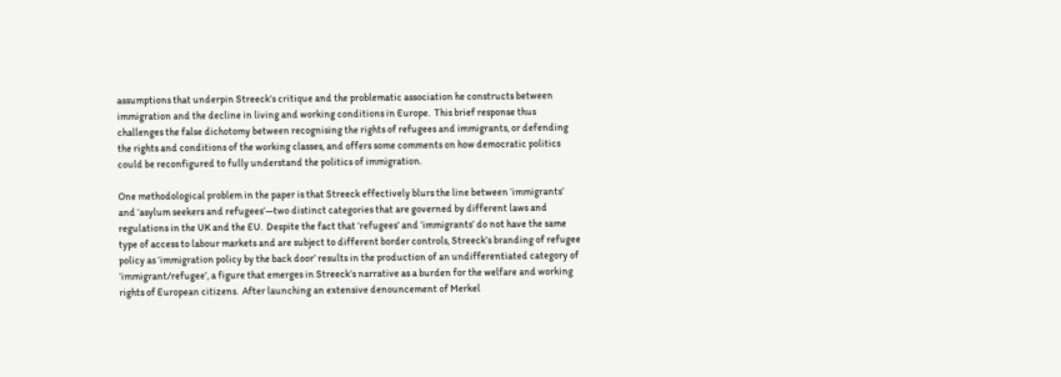assumptions that underpin Streeck’s critique and the problematic association he constructs between immigration and the decline in living and working conditions in Europe.  This brief response thus challenges the false dichotomy between recognising the rights of refugees and immigrants, or defending the rights and conditions of the working classes, and offers some comments on how democratic politics could be reconfigured to fully understand the politics of immigration.

One methodological problem in the paper is that Streeck effectively blurs the line between ‘immigrants’ and ‘asylum seekers and refugees’—two distinct categories that are governed by different laws and regulations in the UK and the EU.  Despite the fact that ‘refugees’ and ‘immigrants’ do not have the same type of access to labour markets and are subject to different border controls, Streeck’s branding of refugee policy as ‘immigration policy by the back door’ results in the production of an undifferentiated category of ‘immigrant/refugee’, a figure that emerges in Streeck’s narrative as a burden for the welfare and working rights of European citizens.  After launching an extensive denouncement of Merkel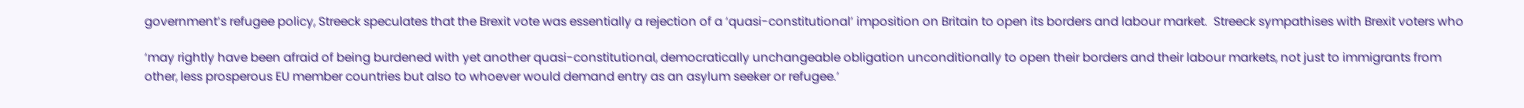government’s refugee policy, Streeck speculates that the Brexit vote was essentially a rejection of a ‘quasi-constitutional’ imposition on Britain to open its borders and labour market.  Streeck sympathises with Brexit voters who

‘may rightly have been afraid of being burdened with yet another quasi-constitutional, democratically unchangeable obligation unconditionally to open their borders and their labour markets, not just to immigrants from other, less prosperous EU member countries but also to whoever would demand entry as an asylum seeker or refugee.’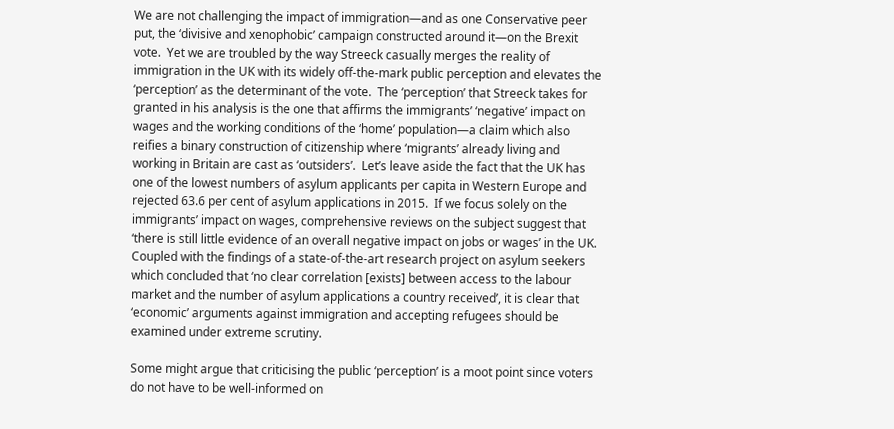We are not challenging the impact of immigration—and as one Conservative peer put, the ‘divisive and xenophobic’ campaign constructed around it—on the Brexit vote.  Yet we are troubled by the way Streeck casually merges the reality of immigration in the UK with its widely off-the-mark public perception and elevates the ‘perception’ as the determinant of the vote.  The ‘perception’ that Streeck takes for granted in his analysis is the one that affirms the immigrants’ ‘negative’ impact on wages and the working conditions of the ‘home’ population—a claim which also reifies a binary construction of citizenship where ‘migrants’ already living and working in Britain are cast as ‘outsiders’.  Let’s leave aside the fact that the UK has one of the lowest numbers of asylum applicants per capita in Western Europe and rejected 63.6 per cent of asylum applications in 2015.  If we focus solely on the immigrants’ impact on wages, comprehensive reviews on the subject suggest that ‘there is still little evidence of an overall negative impact on jobs or wages’ in the UK.  Coupled with the findings of a state-of-the-art research project on asylum seekers which concluded that ‘no clear correlation [exists] between access to the labour market and the number of asylum applications a country received’, it is clear that ‘economic’ arguments against immigration and accepting refugees should be examined under extreme scrutiny.

Some might argue that criticising the public ‘perception’ is a moot point since voters do not have to be well-informed on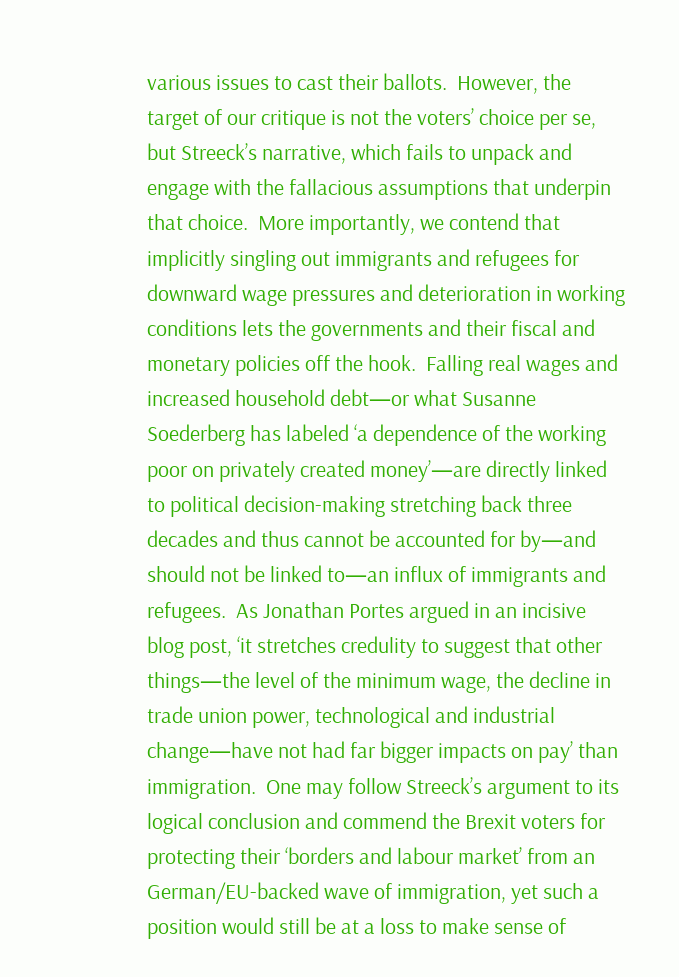various issues to cast their ballots.  However, the target of our critique is not the voters’ choice per se, but Streeck’s narrative, which fails to unpack and engage with the fallacious assumptions that underpin that choice.  More importantly, we contend that implicitly singling out immigrants and refugees for downward wage pressures and deterioration in working conditions lets the governments and their fiscal and monetary policies off the hook.  Falling real wages and increased household debt—or what Susanne Soederberg has labeled ‘a dependence of the working poor on privately created money’—are directly linked to political decision-making stretching back three decades and thus cannot be accounted for by—and should not be linked to—an influx of immigrants and refugees.  As Jonathan Portes argued in an incisive blog post, ‘it stretches credulity to suggest that other things—the level of the minimum wage, the decline in trade union power, technological and industrial change—have not had far bigger impacts on pay’ than immigration.  One may follow Streeck’s argument to its logical conclusion and commend the Brexit voters for protecting their ‘borders and labour market’ from an German/EU-backed wave of immigration, yet such a position would still be at a loss to make sense of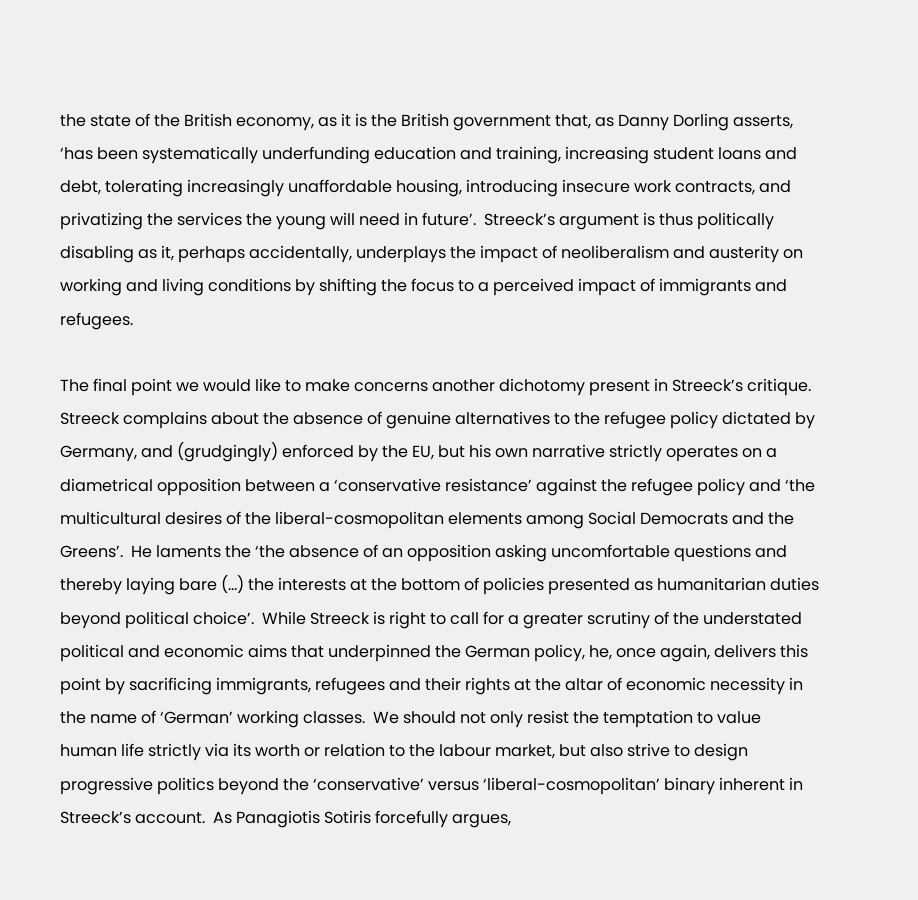the state of the British economy, as it is the British government that, as Danny Dorling asserts, ‘has been systematically underfunding education and training, increasing student loans and debt, tolerating increasingly unaffordable housing, introducing insecure work contracts, and privatizing the services the young will need in future’.  Streeck’s argument is thus politically disabling as it, perhaps accidentally, underplays the impact of neoliberalism and austerity on working and living conditions by shifting the focus to a perceived impact of immigrants and refugees.

The final point we would like to make concerns another dichotomy present in Streeck’s critique.   Streeck complains about the absence of genuine alternatives to the refugee policy dictated by Germany, and (grudgingly) enforced by the EU, but his own narrative strictly operates on a diametrical opposition between a ‘conservative resistance’ against the refugee policy and ‘the multicultural desires of the liberal-cosmopolitan elements among Social Democrats and the Greens’.  He laments the ‘the absence of an opposition asking uncomfortable questions and thereby laying bare (…) the interests at the bottom of policies presented as humanitarian duties beyond political choice’.  While Streeck is right to call for a greater scrutiny of the understated political and economic aims that underpinned the German policy, he, once again, delivers this point by sacrificing immigrants, refugees and their rights at the altar of economic necessity in the name of ‘German’ working classes.  We should not only resist the temptation to value human life strictly via its worth or relation to the labour market, but also strive to design progressive politics beyond the ‘conservative’ versus ‘liberal-cosmopolitan’ binary inherent in Streeck’s account.  As Panagiotis Sotiris forcefully argues,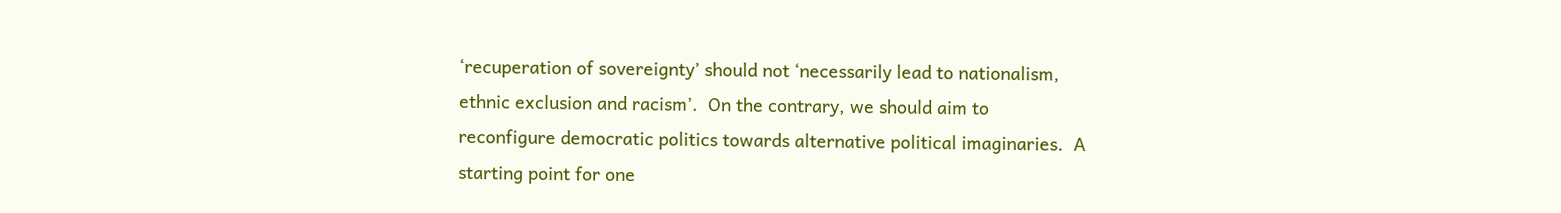‘recuperation of sovereignty’ should not ‘necessarily lead to nationalism, ethnic exclusion and racism’.  On the contrary, we should aim to reconfigure democratic politics towards alternative political imaginaries.  A starting point for one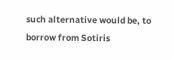such alternative would be, to borrow from Sotiris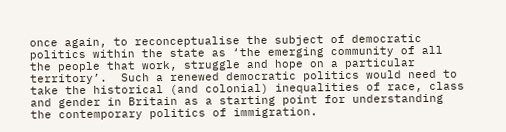once again, to reconceptualise the subject of democratic politics within the state as ‘the emerging community of all the people that work, struggle and hope on a particular territory’.  Such a renewed democratic politics would need to take the historical (and colonial) inequalities of race, class and gender in Britain as a starting point for understanding the contemporary politics of immigration.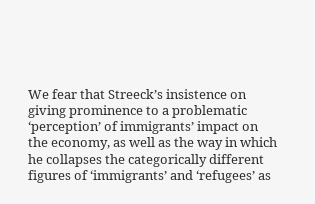We fear that Streeck’s insistence on giving prominence to a problematic ‘perception’ of immigrants’ impact on the economy, as well as the way in which he collapses the categorically different figures of ‘immigrants’ and ‘refugees’ as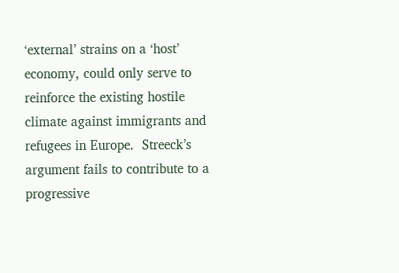‘external’ strains on a ‘host’ economy, could only serve to reinforce the existing hostile climate against immigrants and refugees in Europe.  Streeck’s argument fails to contribute to a progressive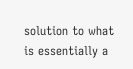solution to what is essentially a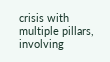crisis with multiple pillars, involving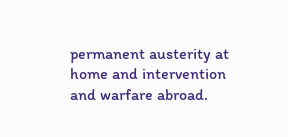permanent austerity at home and intervention and warfare abroad.